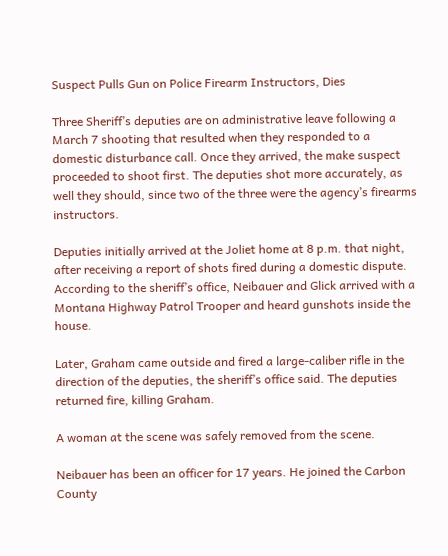Suspect Pulls Gun on Police Firearm Instructors, Dies

Three Sheriff’s deputies are on administrative leave following a March 7 shooting that resulted when they responded to a domestic disturbance call. Once they arrived, the make suspect proceeded to shoot first. The deputies shot more accurately, as well they should, since two of the three were the agency’s firearms instructors.

Deputies initially arrived at the Joliet home at 8 p.m. that night, after receiving a report of shots fired during a domestic dispute. According to the sheriff’s office, Neibauer and Glick arrived with a Montana Highway Patrol Trooper and heard gunshots inside the house.

Later, Graham came outside and fired a large-caliber rifle in the direction of the deputies, the sheriff’s office said. The deputies returned fire, killing Graham.

A woman at the scene was safely removed from the scene.

Neibauer has been an officer for 17 years. He joined the Carbon County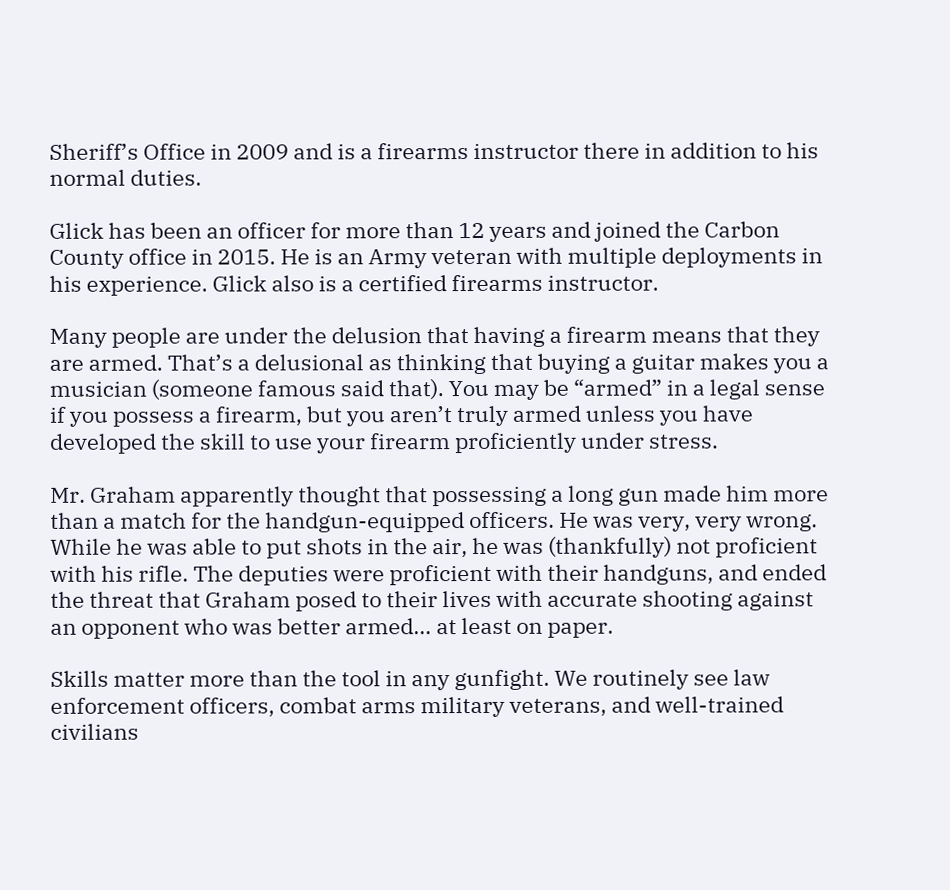Sheriff’s Office in 2009 and is a firearms instructor there in addition to his normal duties.

Glick has been an officer for more than 12 years and joined the Carbon County office in 2015. He is an Army veteran with multiple deployments in his experience. Glick also is a certified firearms instructor.

Many people are under the delusion that having a firearm means that they are armed. That’s a delusional as thinking that buying a guitar makes you a musician (someone famous said that). You may be “armed” in a legal sense if you possess a firearm, but you aren’t truly armed unless you have developed the skill to use your firearm proficiently under stress.

Mr. Graham apparently thought that possessing a long gun made him more than a match for the handgun-equipped officers. He was very, very wrong. While he was able to put shots in the air, he was (thankfully) not proficient with his rifle. The deputies were proficient with their handguns, and ended the threat that Graham posed to their lives with accurate shooting against an opponent who was better armed… at least on paper.

Skills matter more than the tool in any gunfight. We routinely see law enforcement officers, combat arms military veterans, and well-trained civilians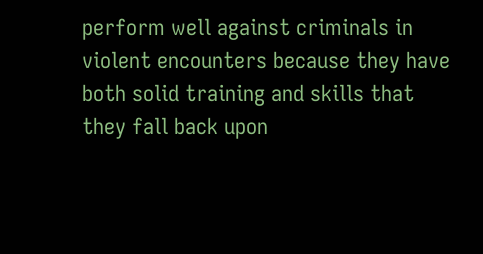perform well against criminals in violent encounters because they have both solid training and skills that they fall back upon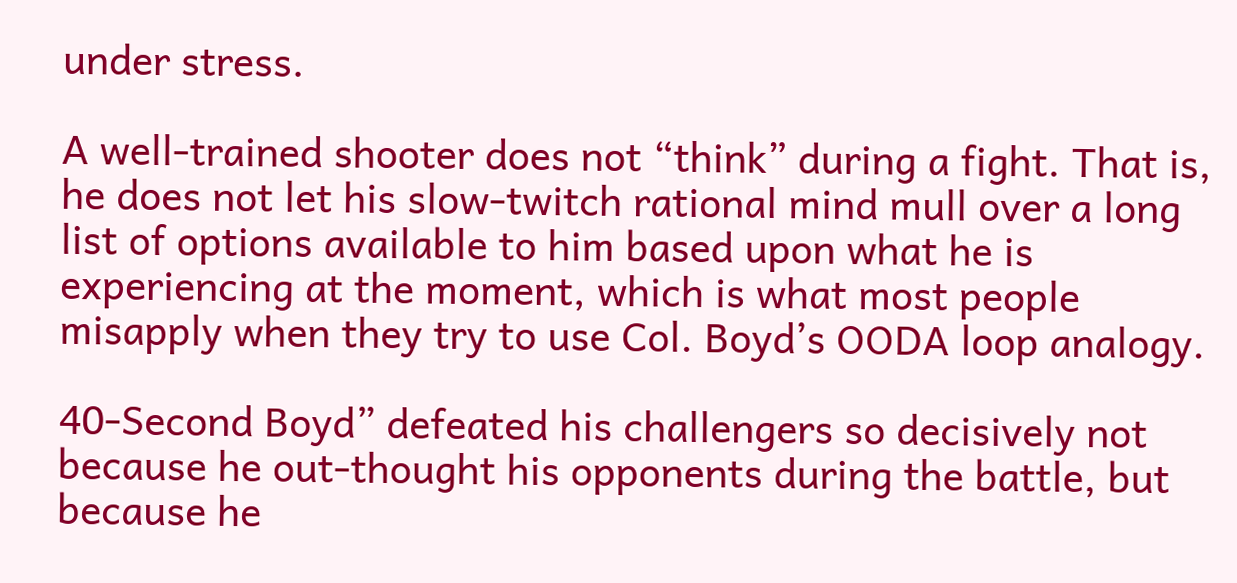under stress.

A well-trained shooter does not “think” during a fight. That is, he does not let his slow-twitch rational mind mull over a long list of options available to him based upon what he is experiencing at the moment, which is what most people misapply when they try to use Col. Boyd’s OODA loop analogy.

40-Second Boyd” defeated his challengers so decisively not because he out-thought his opponents during the battle, but because he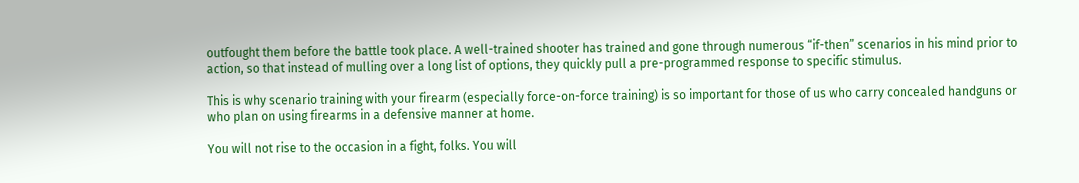outfought them before the battle took place. A well-trained shooter has trained and gone through numerous “if-then” scenarios in his mind prior to action, so that instead of mulling over a long list of options, they quickly pull a pre-programmed response to specific stimulus.

This is why scenario training with your firearm (especially force-on-force training) is so important for those of us who carry concealed handguns or who plan on using firearms in a defensive manner at home.

You will not rise to the occasion in a fight, folks. You will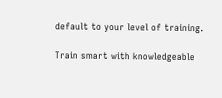default to your level of training.

Train smart with knowledgeable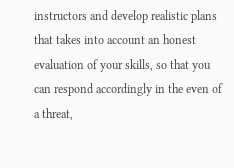instructors and develop realistic plans that takes into account an honest evaluation of your skills, so that you can respond accordingly in the even of a threat,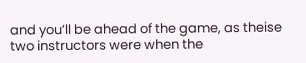and you’ll be ahead of the game, as theise two instructors were when the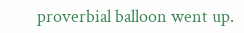proverbial balloon went up.